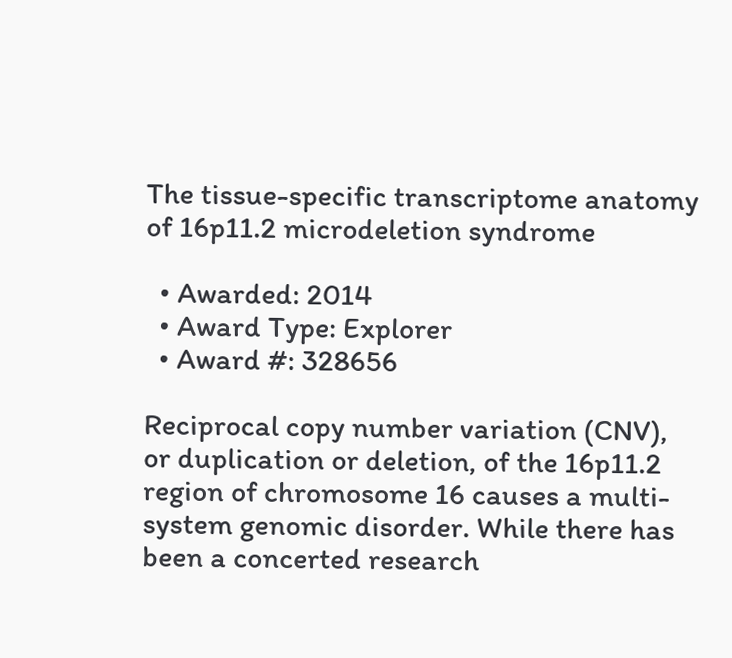The tissue-specific transcriptome anatomy of 16p11.2 microdeletion syndrome

  • Awarded: 2014
  • Award Type: Explorer
  • Award #: 328656

Reciprocal copy number variation (CNV), or duplication or deletion, of the 16p11.2 region of chromosome 16 causes a multi-system genomic disorder. While there has been a concerted research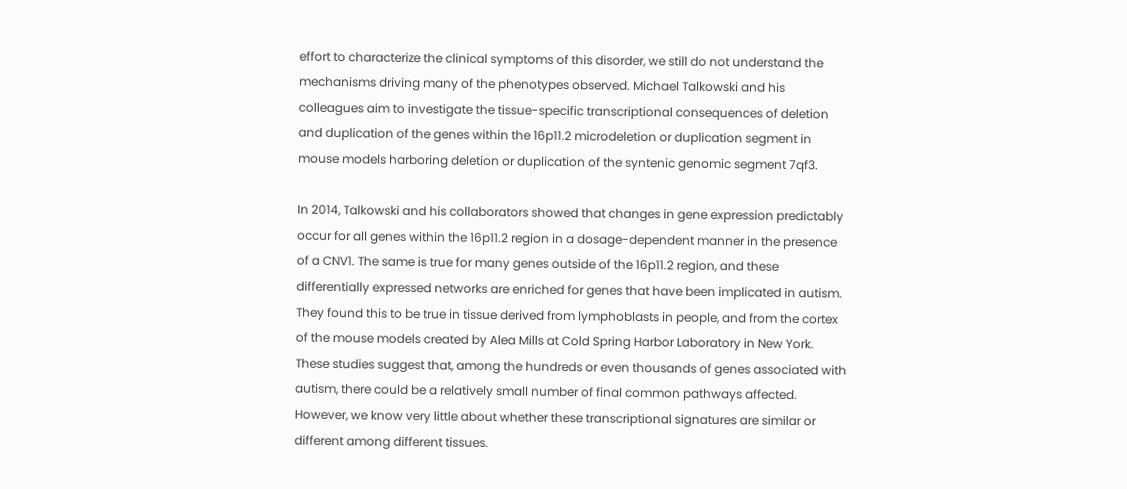effort to characterize the clinical symptoms of this disorder, we still do not understand the mechanisms driving many of the phenotypes observed. Michael Talkowski and his colleagues aim to investigate the tissue-specific transcriptional consequences of deletion and duplication of the genes within the 16p11.2 microdeletion or duplication segment in mouse models harboring deletion or duplication of the syntenic genomic segment 7qf3.

In 2014, Talkowski and his collaborators showed that changes in gene expression predictably occur for all genes within the 16p11.2 region in a dosage-dependent manner in the presence of a CNV1. The same is true for many genes outside of the 16p11.2 region, and these differentially expressed networks are enriched for genes that have been implicated in autism. They found this to be true in tissue derived from lymphoblasts in people, and from the cortex of the mouse models created by Alea Mills at Cold Spring Harbor Laboratory in New York. These studies suggest that, among the hundreds or even thousands of genes associated with autism, there could be a relatively small number of final common pathways affected. However, we know very little about whether these transcriptional signatures are similar or different among different tissues.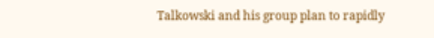Talkowski and his group plan to rapidly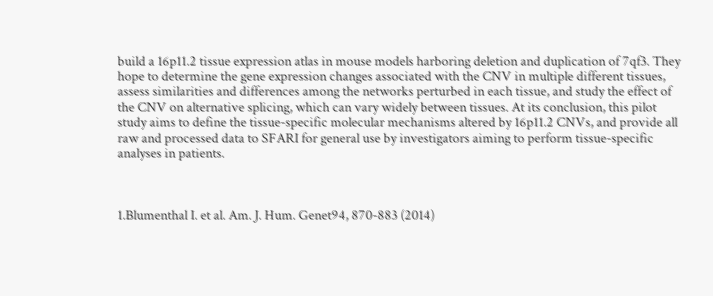build a 16p11.2 tissue expression atlas in mouse models harboring deletion and duplication of 7qf3. They hope to determine the gene expression changes associated with the CNV in multiple different tissues, assess similarities and differences among the networks perturbed in each tissue, and study the effect of the CNV on alternative splicing, which can vary widely between tissues. At its conclusion, this pilot study aims to define the tissue-specific molecular mechanisms altered by 16p11.2 CNVs, and provide all raw and processed data to SFARI for general use by investigators aiming to perform tissue-specific analyses in patients.



1.Blumenthal I. et al. Am. J. Hum. Genet94, 870-883 (2014)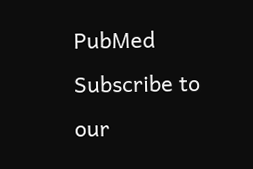PubMed
Subscribe to our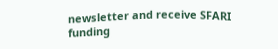newsletter and receive SFARI funding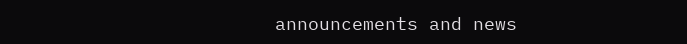announcements and news